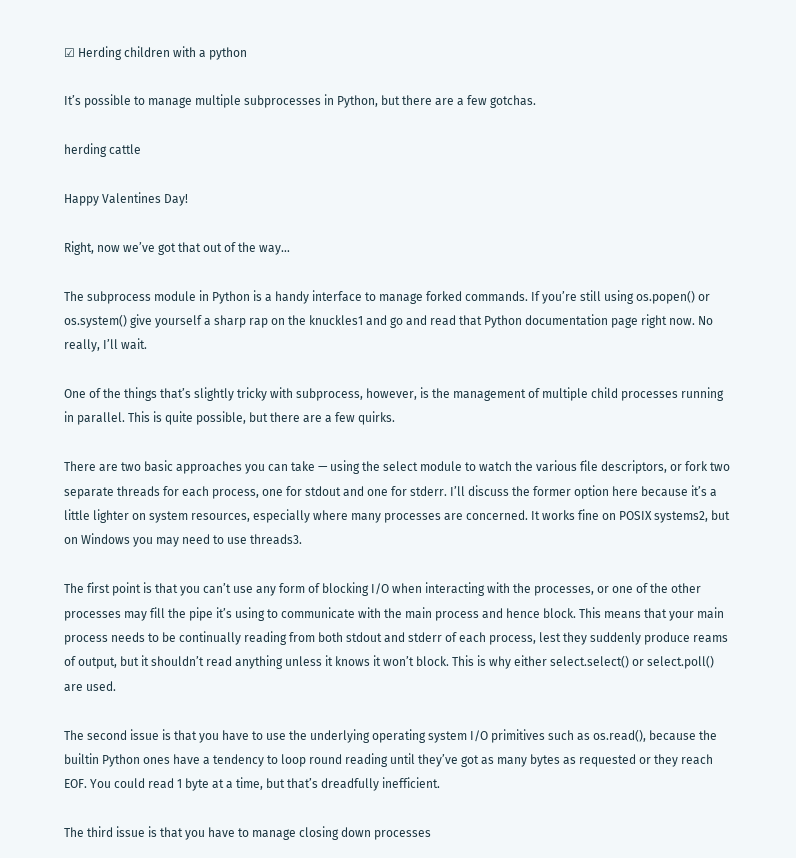☑ Herding children with a python

It’s possible to manage multiple subprocesses in Python, but there are a few gotchas.

herding cattle

Happy Valentines Day!

Right, now we’ve got that out of the way…

The subprocess module in Python is a handy interface to manage forked commands. If you’re still using os.popen() or os.system() give yourself a sharp rap on the knuckles1 and go and read that Python documentation page right now. No really, I’ll wait.

One of the things that’s slightly tricky with subprocess, however, is the management of multiple child processes running in parallel. This is quite possible, but there are a few quirks.

There are two basic approaches you can take — using the select module to watch the various file descriptors, or fork two separate threads for each process, one for stdout and one for stderr. I’ll discuss the former option here because it’s a little lighter on system resources, especially where many processes are concerned. It works fine on POSIX systems2, but on Windows you may need to use threads3.

The first point is that you can’t use any form of blocking I/O when interacting with the processes, or one of the other processes may fill the pipe it’s using to communicate with the main process and hence block. This means that your main process needs to be continually reading from both stdout and stderr of each process, lest they suddenly produce reams of output, but it shouldn’t read anything unless it knows it won’t block. This is why either select.select() or select.poll() are used.

The second issue is that you have to use the underlying operating system I/O primitives such as os.read(), because the builtin Python ones have a tendency to loop round reading until they’ve got as many bytes as requested or they reach EOF. You could read 1 byte at a time, but that’s dreadfully inefficient.

The third issue is that you have to manage closing down processes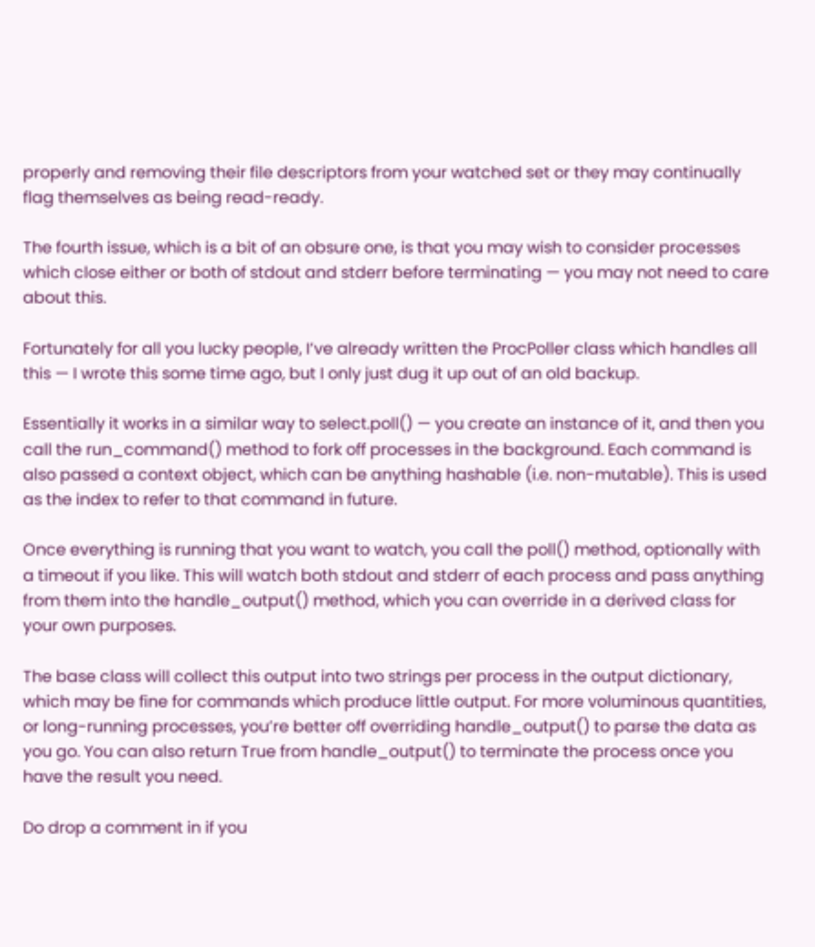properly and removing their file descriptors from your watched set or they may continually flag themselves as being read-ready.

The fourth issue, which is a bit of an obsure one, is that you may wish to consider processes which close either or both of stdout and stderr before terminating — you may not need to care about this.

Fortunately for all you lucky people, I’ve already written the ProcPoller class which handles all this — I wrote this some time ago, but I only just dug it up out of an old backup.

Essentially it works in a similar way to select.poll() — you create an instance of it, and then you call the run_command() method to fork off processes in the background. Each command is also passed a context object, which can be anything hashable (i.e. non-mutable). This is used as the index to refer to that command in future.

Once everything is running that you want to watch, you call the poll() method, optionally with a timeout if you like. This will watch both stdout and stderr of each process and pass anything from them into the handle_output() method, which you can override in a derived class for your own purposes.

The base class will collect this output into two strings per process in the output dictionary, which may be fine for commands which produce little output. For more voluminous quantities, or long-running processes, you’re better off overriding handle_output() to parse the data as you go. You can also return True from handle_output() to terminate the process once you have the result you need.

Do drop a comment in if you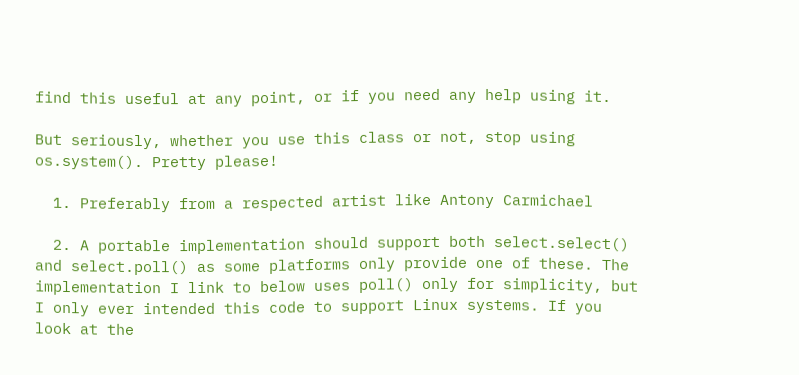find this useful at any point, or if you need any help using it.

But seriously, whether you use this class or not, stop using os.system(). Pretty please!

  1. Preferably from a respected artist like Antony Carmichael

  2. A portable implementation should support both select.select() and select.poll() as some platforms only provide one of these. The implementation I link to below uses poll() only for simplicity, but I only ever intended this code to support Linux systems. If you look at the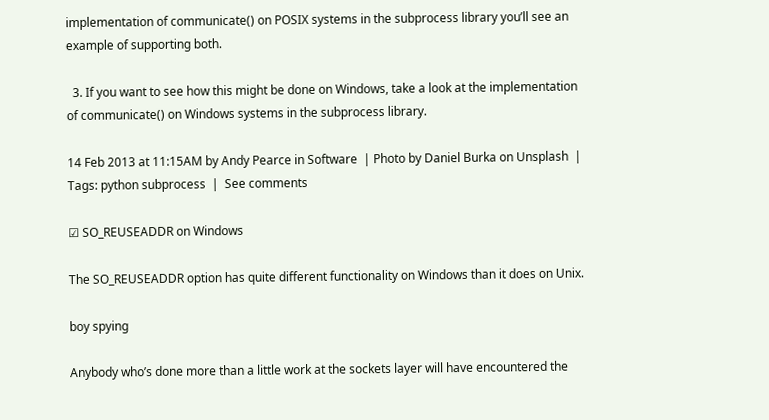implementation of communicate() on POSIX systems in the subprocess library you’ll see an example of supporting both.

  3. If you want to see how this might be done on Windows, take a look at the implementation of communicate() on Windows systems in the subprocess library.

14 Feb 2013 at 11:15AM by Andy Pearce in Software  | Photo by Daniel Burka on Unsplash  | Tags: python subprocess  |  See comments

☑ SO_REUSEADDR on Windows

The SO_REUSEADDR option has quite different functionality on Windows than it does on Unix.

boy spying

Anybody who’s done more than a little work at the sockets layer will have encountered the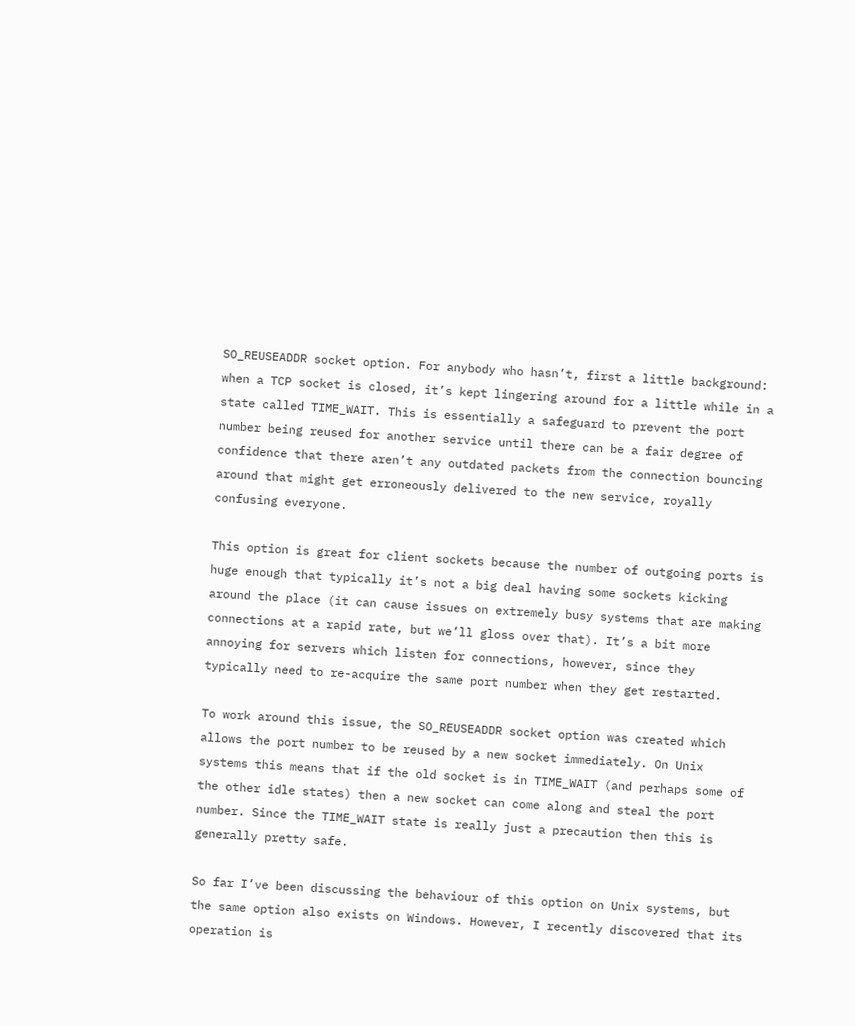SO_REUSEADDR socket option. For anybody who hasn’t, first a little background: when a TCP socket is closed, it’s kept lingering around for a little while in a state called TIME_WAIT. This is essentially a safeguard to prevent the port number being reused for another service until there can be a fair degree of confidence that there aren’t any outdated packets from the connection bouncing around that might get erroneously delivered to the new service, royally confusing everyone.

This option is great for client sockets because the number of outgoing ports is huge enough that typically it’s not a big deal having some sockets kicking around the place (it can cause issues on extremely busy systems that are making connections at a rapid rate, but we’ll gloss over that). It’s a bit more annoying for servers which listen for connections, however, since they typically need to re-acquire the same port number when they get restarted.

To work around this issue, the SO_REUSEADDR socket option was created which allows the port number to be reused by a new socket immediately. On Unix systems this means that if the old socket is in TIME_WAIT (and perhaps some of the other idle states) then a new socket can come along and steal the port number. Since the TIME_WAIT state is really just a precaution then this is generally pretty safe.

So far I’ve been discussing the behaviour of this option on Unix systems, but the same option also exists on Windows. However, I recently discovered that its operation is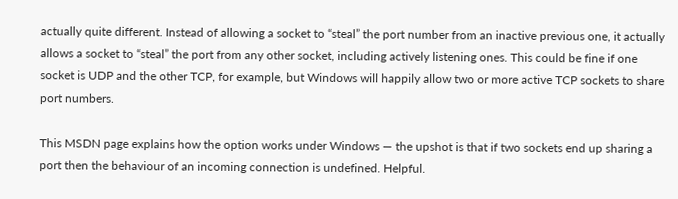actually quite different. Instead of allowing a socket to “steal” the port number from an inactive previous one, it actually allows a socket to “steal” the port from any other socket, including actively listening ones. This could be fine if one socket is UDP and the other TCP, for example, but Windows will happily allow two or more active TCP sockets to share port numbers.

This MSDN page explains how the option works under Windows — the upshot is that if two sockets end up sharing a port then the behaviour of an incoming connection is undefined. Helpful.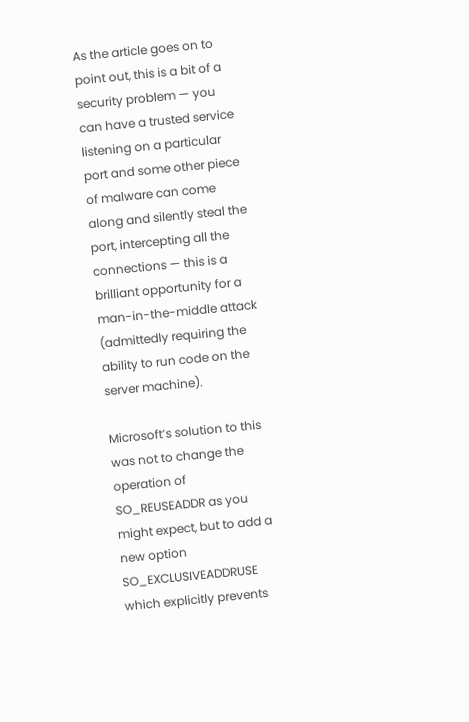As the article goes on to point out, this is a bit of a security problem — you can have a trusted service listening on a particular port and some other piece of malware can come along and silently steal the port, intercepting all the connections — this is a brilliant opportunity for a man-in-the-middle attack (admittedly requiring the ability to run code on the server machine).

Microsoft’s solution to this was not to change the operation of SO_REUSEADDR as you might expect, but to add a new option SO_EXCLUSIVEADDRUSE which explicitly prevents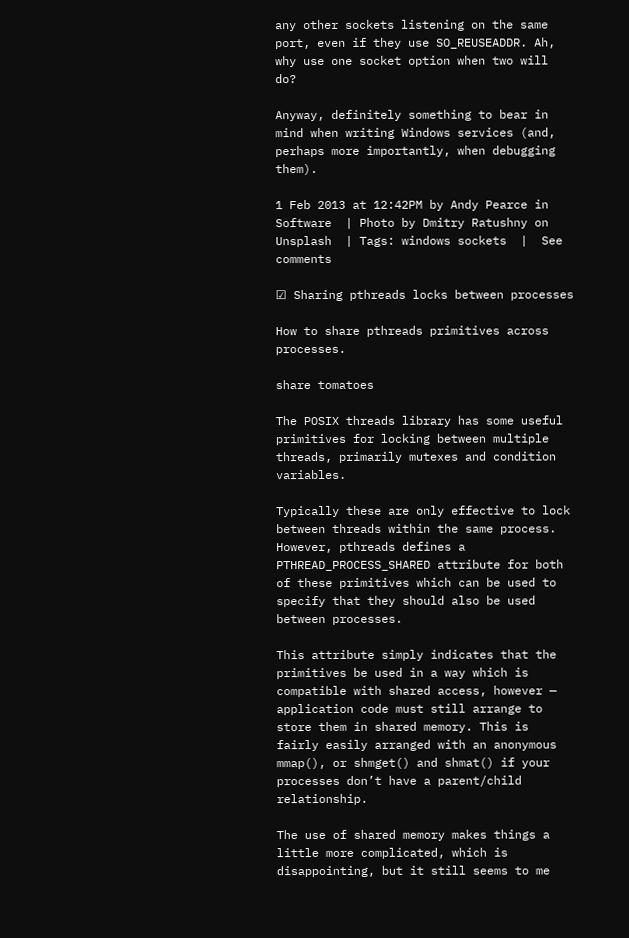any other sockets listening on the same port, even if they use SO_REUSEADDR. Ah, why use one socket option when two will do?

Anyway, definitely something to bear in mind when writing Windows services (and, perhaps more importantly, when debugging them).

1 Feb 2013 at 12:42PM by Andy Pearce in Software  | Photo by Dmitry Ratushny on Unsplash  | Tags: windows sockets  |  See comments

☑ Sharing pthreads locks between processes

How to share pthreads primitives across processes.

share tomatoes

The POSIX threads library has some useful primitives for locking between multiple threads, primarily mutexes and condition variables.

Typically these are only effective to lock between threads within the same process. However, pthreads defines a PTHREAD_PROCESS_SHARED attribute for both of these primitives which can be used to specify that they should also be used between processes.

This attribute simply indicates that the primitives be used in a way which is compatible with shared access, however — application code must still arrange to store them in shared memory. This is fairly easily arranged with an anonymous mmap(), or shmget() and shmat() if your processes don’t have a parent/child relationship.

The use of shared memory makes things a little more complicated, which is disappointing, but it still seems to me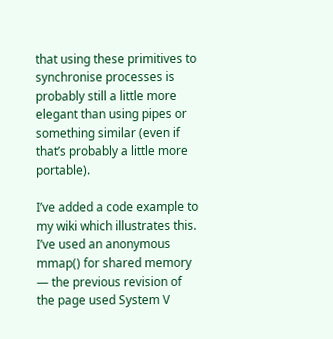that using these primitives to synchronise processes is probably still a little more elegant than using pipes or something similar (even if that’s probably a little more portable).

I’ve added a code example to my wiki which illustrates this. I’ve used an anonymous mmap() for shared memory — the previous revision of the page used System V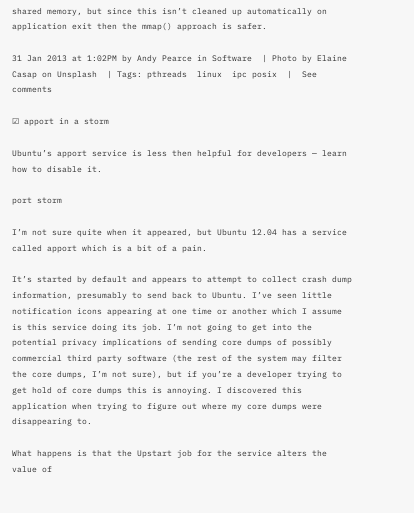shared memory, but since this isn’t cleaned up automatically on application exit then the mmap() approach is safer.

31 Jan 2013 at 1:02PM by Andy Pearce in Software  | Photo by Elaine Casap on Unsplash  | Tags: pthreads  linux  ipc posix  |  See comments

☑ apport in a storm

Ubuntu’s apport service is less then helpful for developers — learn how to disable it.

port storm

I’m not sure quite when it appeared, but Ubuntu 12.04 has a service called apport which is a bit of a pain.

It’s started by default and appears to attempt to collect crash dump information, presumably to send back to Ubuntu. I’ve seen little notification icons appearing at one time or another which I assume is this service doing its job. I’m not going to get into the potential privacy implications of sending core dumps of possibly commercial third party software (the rest of the system may filter the core dumps, I’m not sure), but if you’re a developer trying to get hold of core dumps this is annoying. I discovered this application when trying to figure out where my core dumps were disappearing to.

What happens is that the Upstart job for the service alters the value of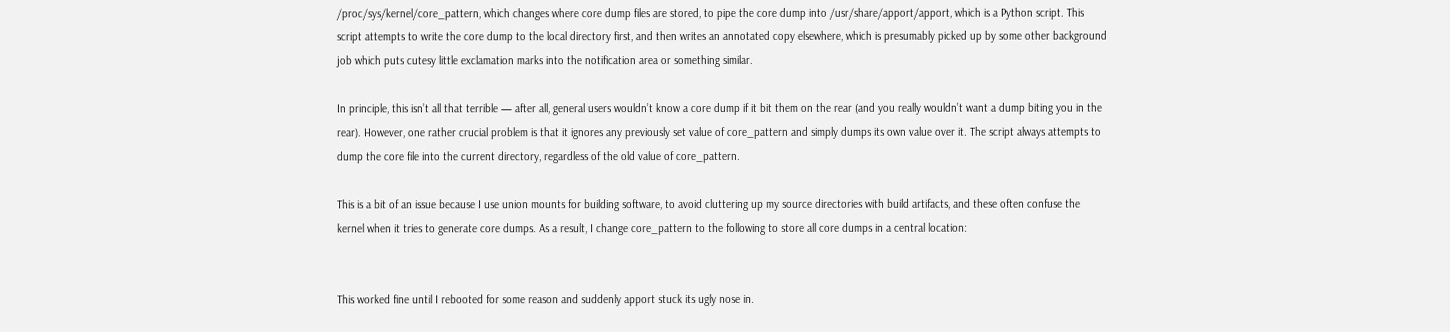/proc/sys/kernel/core_pattern, which changes where core dump files are stored, to pipe the core dump into /usr/share/apport/apport, which is a Python script. This script attempts to write the core dump to the local directory first, and then writes an annotated copy elsewhere, which is presumably picked up by some other background job which puts cutesy little exclamation marks into the notification area or something similar.

In principle, this isn’t all that terrible — after all, general users wouldn’t know a core dump if it bit them on the rear (and you really wouldn’t want a dump biting you in the rear). However, one rather crucial problem is that it ignores any previously set value of core_pattern and simply dumps its own value over it. The script always attempts to dump the core file into the current directory, regardless of the old value of core_pattern.

This is a bit of an issue because I use union mounts for building software, to avoid cluttering up my source directories with build artifacts, and these often confuse the kernel when it tries to generate core dumps. As a result, I change core_pattern to the following to store all core dumps in a central location:


This worked fine until I rebooted for some reason and suddenly apport stuck its ugly nose in.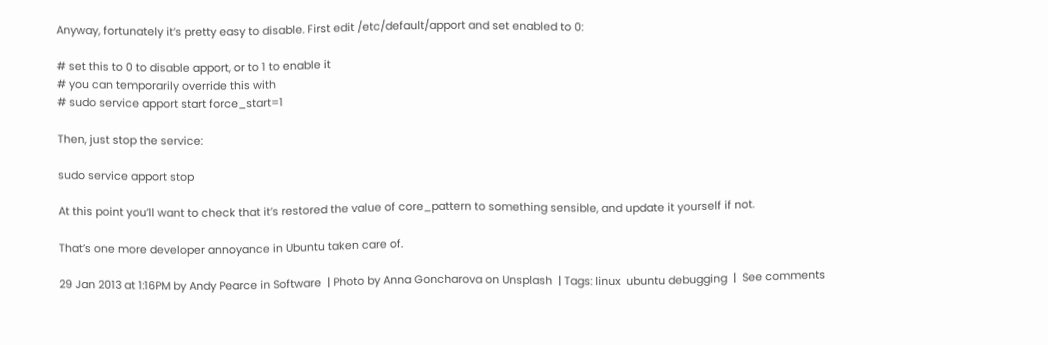Anyway, fortunately it’s pretty easy to disable. First edit /etc/default/apport and set enabled to 0:

# set this to 0 to disable apport, or to 1 to enable it
# you can temporarily override this with
# sudo service apport start force_start=1

Then, just stop the service:

sudo service apport stop

At this point you’ll want to check that it’s restored the value of core_pattern to something sensible, and update it yourself if not.

That’s one more developer annoyance in Ubuntu taken care of.

29 Jan 2013 at 1:16PM by Andy Pearce in Software  | Photo by Anna Goncharova on Unsplash  | Tags: linux  ubuntu debugging  |  See comments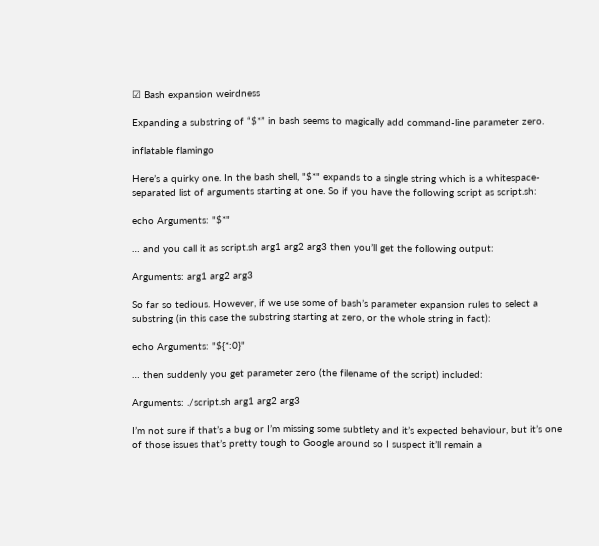☑ Bash expansion weirdness

Expanding a substring of “$*” in bash seems to magically add command-line parameter zero.

inflatable flamingo

Here’s a quirky one. In the bash shell, "$*" expands to a single string which is a whitespace-separated list of arguments starting at one. So if you have the following script as script.sh:

echo Arguments: "$*"

… and you call it as script.sh arg1 arg2 arg3 then you’ll get the following output:

Arguments: arg1 arg2 arg3

So far so tedious. However, if we use some of bash’s parameter expansion rules to select a substring (in this case the substring starting at zero, or the whole string in fact):

echo Arguments: "${*:0}"

… then suddenly you get parameter zero (the filename of the script) included:

Arguments: ./script.sh arg1 arg2 arg3

I’m not sure if that’s a bug or I’m missing some subtlety and it’s expected behaviour, but it’s one of those issues that’s pretty tough to Google around so I suspect it’ll remain a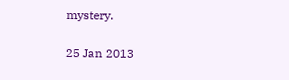mystery.

25 Jan 2013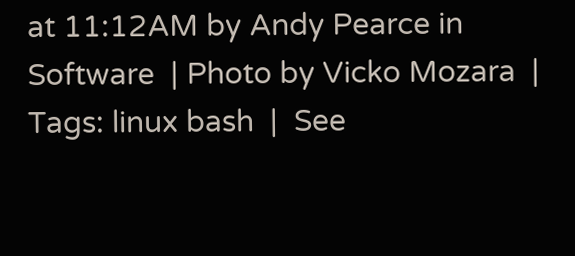at 11:12AM by Andy Pearce in Software  | Photo by Vicko Mozara  | Tags: linux bash  |  See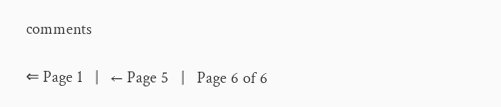comments

⇐ Page 1   |   ← Page 5   |   Page 6 of 6